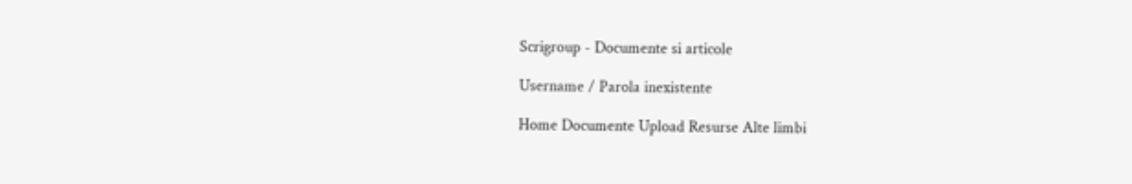Scrigroup - Documente si articole

Username / Parola inexistente

Home Documente Upload Resurse Alte limbi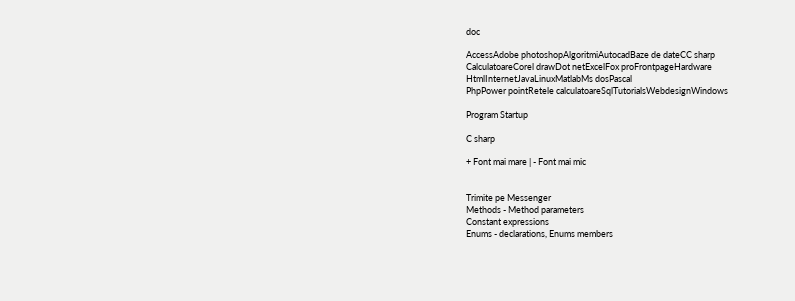doc

AccessAdobe photoshopAlgoritmiAutocadBaze de dateCC sharp
CalculatoareCorel drawDot netExcelFox proFrontpageHardware
HtmlInternetJavaLinuxMatlabMs dosPascal
PhpPower pointRetele calculatoareSqlTutorialsWebdesignWindows

Program Startup

C sharp

+ Font mai mare | - Font mai mic


Trimite pe Messenger
Methods - Method parameters
Constant expressions
Enums - declarations, Enums members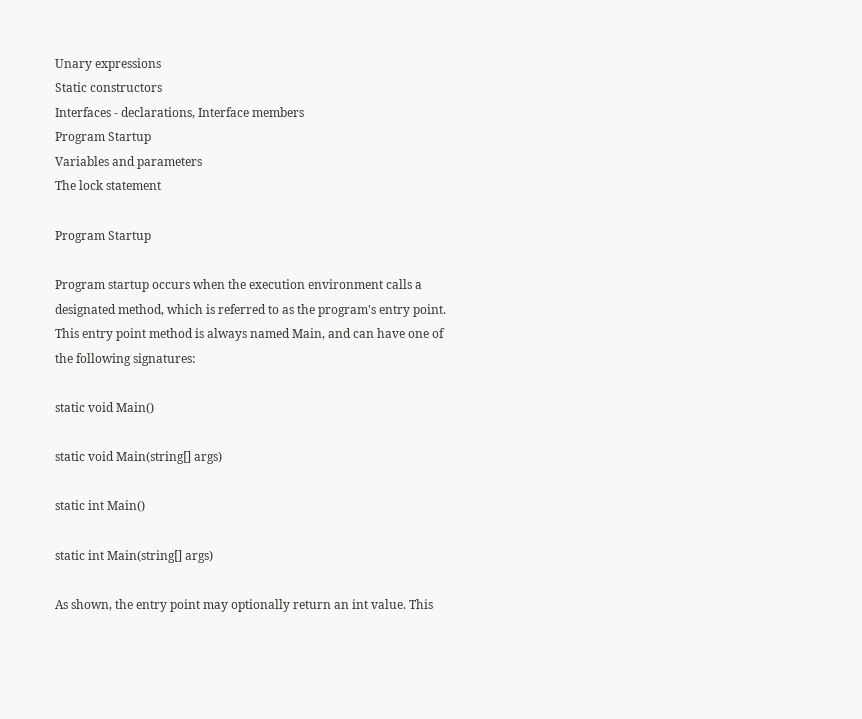Unary expressions
Static constructors
Interfaces - declarations, Interface members
Program Startup
Variables and parameters
The lock statement

Program Startup

Program startup occurs when the execution environment calls a designated method, which is referred to as the program's entry point. This entry point method is always named Main, and can have one of the following signatures:

static void Main()

static void Main(string[] args)

static int Main()

static int Main(string[] args)

As shown, the entry point may optionally return an int value. This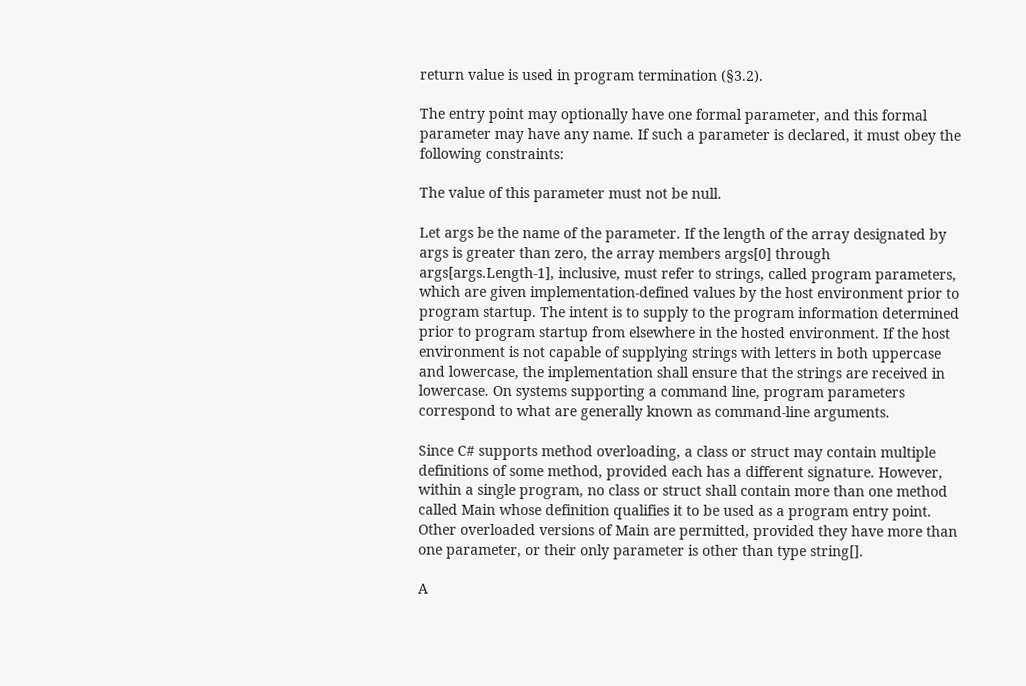return value is used in program termination (§3.2).

The entry point may optionally have one formal parameter, and this formal parameter may have any name. If such a parameter is declared, it must obey the following constraints:

The value of this parameter must not be null.

Let args be the name of the parameter. If the length of the array designated by args is greater than zero, the array members args[0] through args[args.Length-1], inclusive, must refer to strings, called program parameters, which are given implementation-defined values by the host environment prior to program startup. The intent is to supply to the program information determined prior to program startup from elsewhere in the hosted environment. If the host environment is not capable of supplying strings with letters in both uppercase and lowercase, the implementation shall ensure that the strings are received in lowercase. On systems supporting a command line, program parameters correspond to what are generally known as command-line arguments.

Since C# supports method overloading, a class or struct may contain multiple definitions of some method, provided each has a different signature. However, within a single program, no class or struct shall contain more than one method called Main whose definition qualifies it to be used as a program entry point. Other overloaded versions of Main are permitted, provided they have more than one parameter, or their only parameter is other than type string[].

A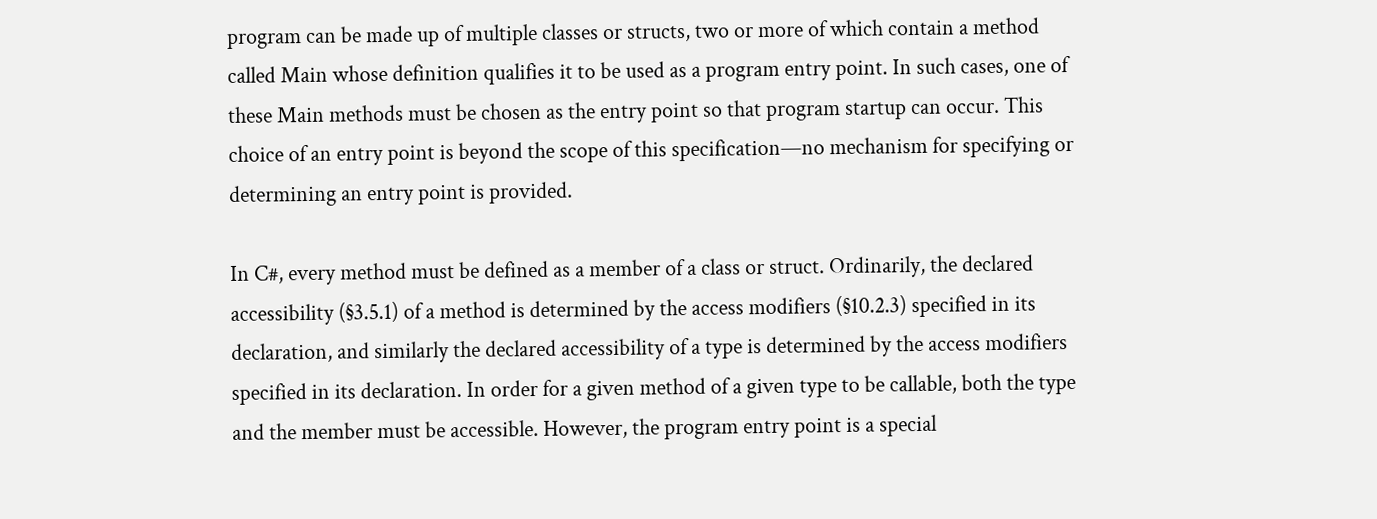program can be made up of multiple classes or structs, two or more of which contain a method called Main whose definition qualifies it to be used as a program entry point. In such cases, one of these Main methods must be chosen as the entry point so that program startup can occur. This choice of an entry point is beyond the scope of this specification—no mechanism for specifying or determining an entry point is provided.

In C#, every method must be defined as a member of a class or struct. Ordinarily, the declared accessibility (§3.5.1) of a method is determined by the access modifiers (§10.2.3) specified in its declaration, and similarly the declared accessibility of a type is determined by the access modifiers specified in its declaration. In order for a given method of a given type to be callable, both the type and the member must be accessible. However, the program entry point is a special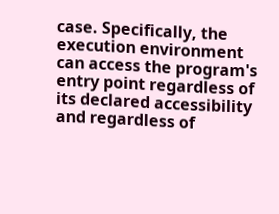case. Specifically, the execution environment can access the program's entry point regardless of its declared accessibility and regardless of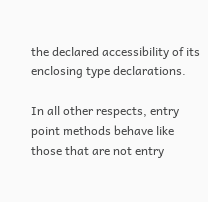the declared accessibility of its enclosing type declarations.

In all other respects, entry point methods behave like those that are not entry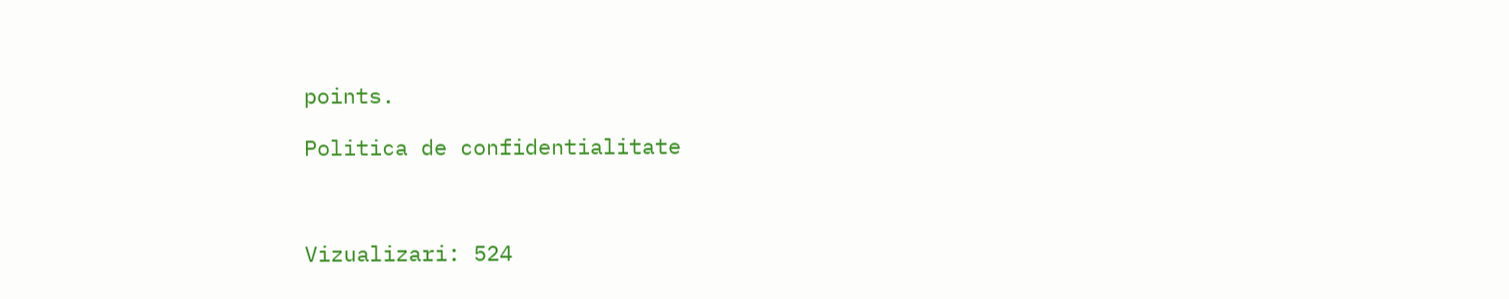points.

Politica de confidentialitate



Vizualizari: 524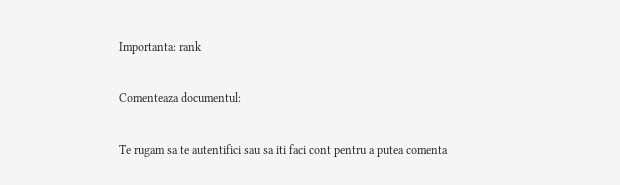Importanta: rank

Comenteaza documentul:

Te rugam sa te autentifici sau sa iti faci cont pentru a putea comenta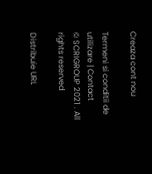Creaza cont nou

Termeni si conditii de utilizare | Contact
© SCRIGROUP 2021 . All rights reserved

Distribuie URL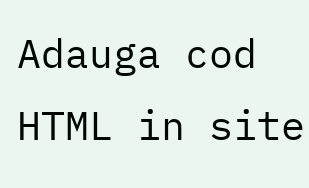Adauga cod HTML in site